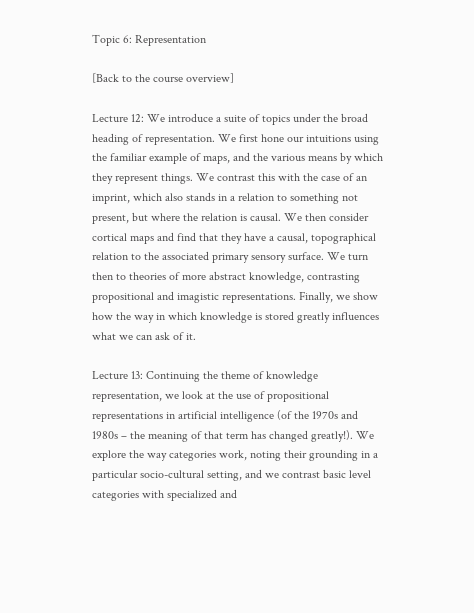Topic 6: Representation

[Back to the course overview]

Lecture 12: We introduce a suite of topics under the broad heading of representation. We first hone our intuitions using the familiar example of maps, and the various means by which they represent things. We contrast this with the case of an imprint, which also stands in a relation to something not present, but where the relation is causal. We then consider cortical maps and find that they have a causal, topographical relation to the associated primary sensory surface. We turn then to theories of more abstract knowledge, contrasting propositional and imagistic representations. Finally, we show how the way in which knowledge is stored greatly influences what we can ask of it.

Lecture 13: Continuing the theme of knowledge representation, we look at the use of propositional representations in artificial intelligence (of the 1970s and 1980s – the meaning of that term has changed greatly!). We explore the way categories work, noting their grounding in a particular socio-cultural setting, and we contrast basic level categories with specialized and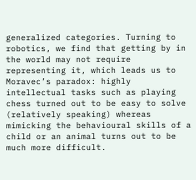generalized categories. Turning to robotics, we find that getting by in the world may not require representing it, which leads us to Moravec’s paradox: highly intellectual tasks such as playing chess turned out to be easy to solve (relatively speaking) whereas mimicking the behavioural skills of a child or an animal turns out to be much more difficult.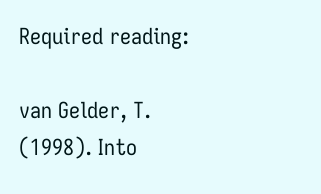Required reading:

van Gelder, T. (1998). Into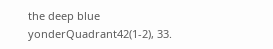the deep blue yonderQuadrant42(1-2), 33.